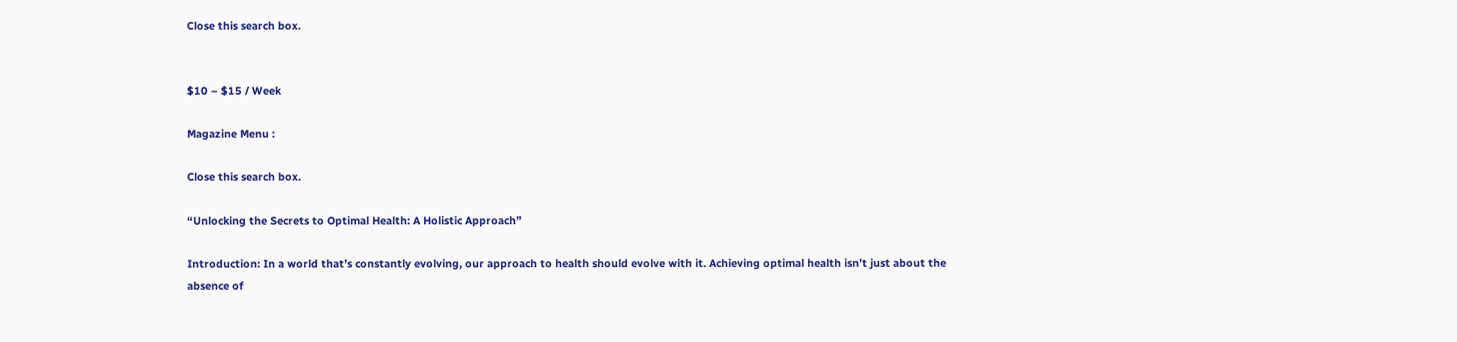Close this search box.


$10 – $15 / Week

Magazine Menu :

Close this search box.

“Unlocking the Secrets to Optimal Health: A Holistic Approach”

Introduction: In a world that’s constantly evolving, our approach to health should evolve with it. Achieving optimal health isn’t just about the absence of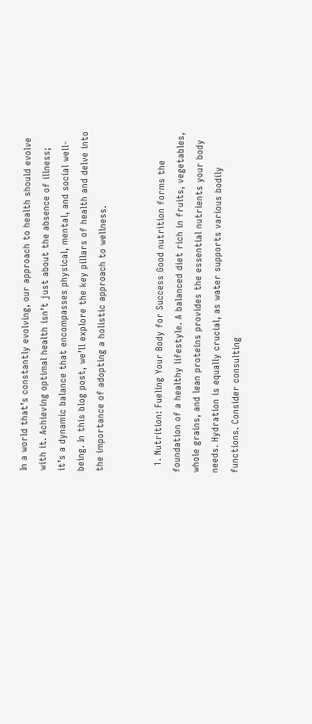In a world that’s constantly evolving, our approach to health should evolve with it. Achieving optimal health isn’t just about the absence of illness; it’s a dynamic balance that encompasses physical, mental, and social well-being. In this blog post, we’ll explore the key pillars of health and delve into the importance of adopting a holistic approach to wellness.


  1. Nutrition: Fueling Your Body for Success Good nutrition forms the foundation of a healthy lifestyle. A balanced diet rich in fruits, vegetables, whole grains, and lean proteins provides the essential nutrients your body needs. Hydration is equally crucial, as water supports various bodily functions. Consider consulting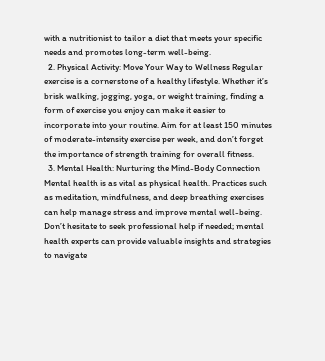with a nutritionist to tailor a diet that meets your specific needs and promotes long-term well-being.
  2. Physical Activity: Move Your Way to Wellness Regular exercise is a cornerstone of a healthy lifestyle. Whether it’s brisk walking, jogging, yoga, or weight training, finding a form of exercise you enjoy can make it easier to incorporate into your routine. Aim for at least 150 minutes of moderate-intensity exercise per week, and don’t forget the importance of strength training for overall fitness.
  3. Mental Health: Nurturing the Mind-Body Connection Mental health is as vital as physical health. Practices such as meditation, mindfulness, and deep breathing exercises can help manage stress and improve mental well-being. Don’t hesitate to seek professional help if needed; mental health experts can provide valuable insights and strategies to navigate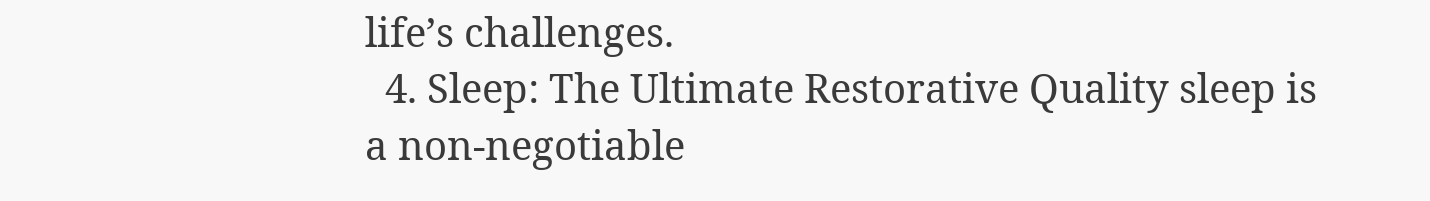life’s challenges.
  4. Sleep: The Ultimate Restorative Quality sleep is a non-negotiable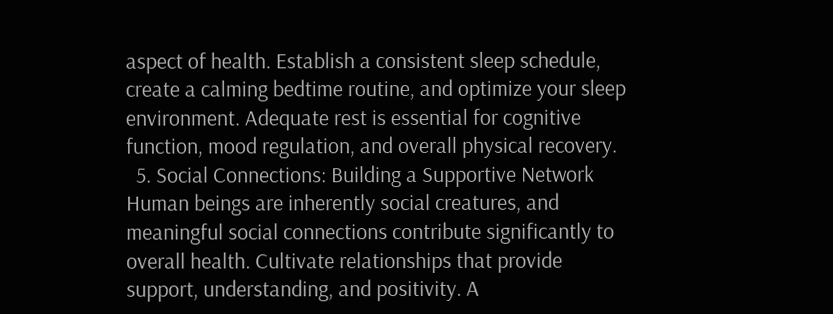aspect of health. Establish a consistent sleep schedule, create a calming bedtime routine, and optimize your sleep environment. Adequate rest is essential for cognitive function, mood regulation, and overall physical recovery.
  5. Social Connections: Building a Supportive Network Human beings are inherently social creatures, and meaningful social connections contribute significantly to overall health. Cultivate relationships that provide support, understanding, and positivity. A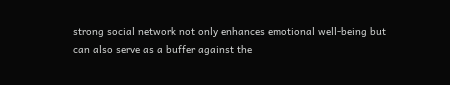strong social network not only enhances emotional well-being but can also serve as a buffer against the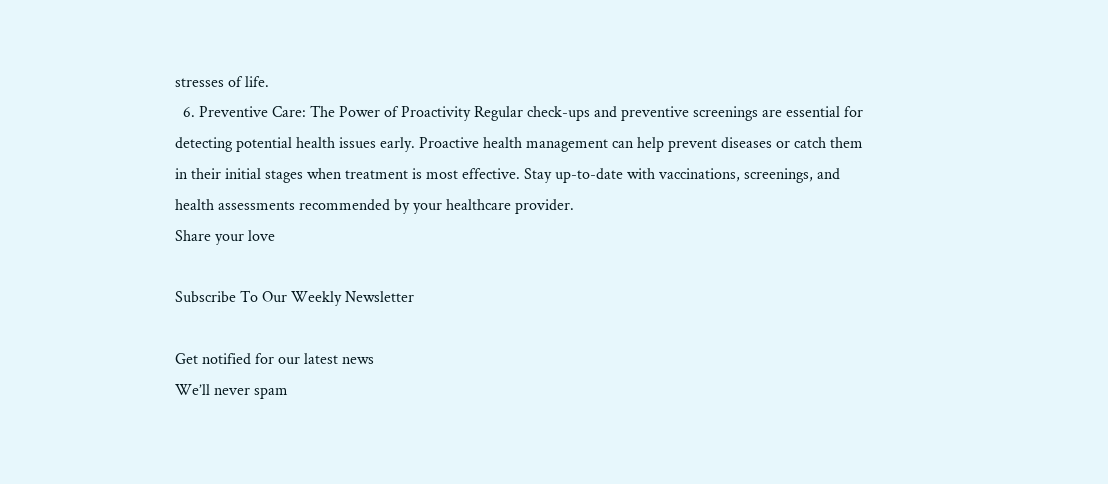stresses of life.
  6. Preventive Care: The Power of Proactivity Regular check-ups and preventive screenings are essential for detecting potential health issues early. Proactive health management can help prevent diseases or catch them in their initial stages when treatment is most effective. Stay up-to-date with vaccinations, screenings, and health assessments recommended by your healthcare provider.
Share your love

Subscribe To Our Weekly Newsletter

Get notified for our latest news
We’ll never spam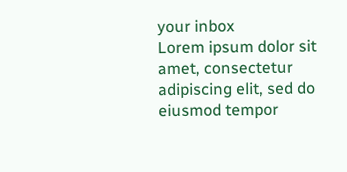your inbox
Lorem ipsum dolor sit amet, consectetur adipiscing elit, sed do eiusmod tempor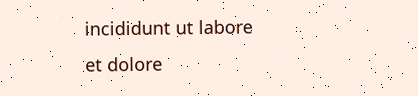incididunt ut labore et dolore